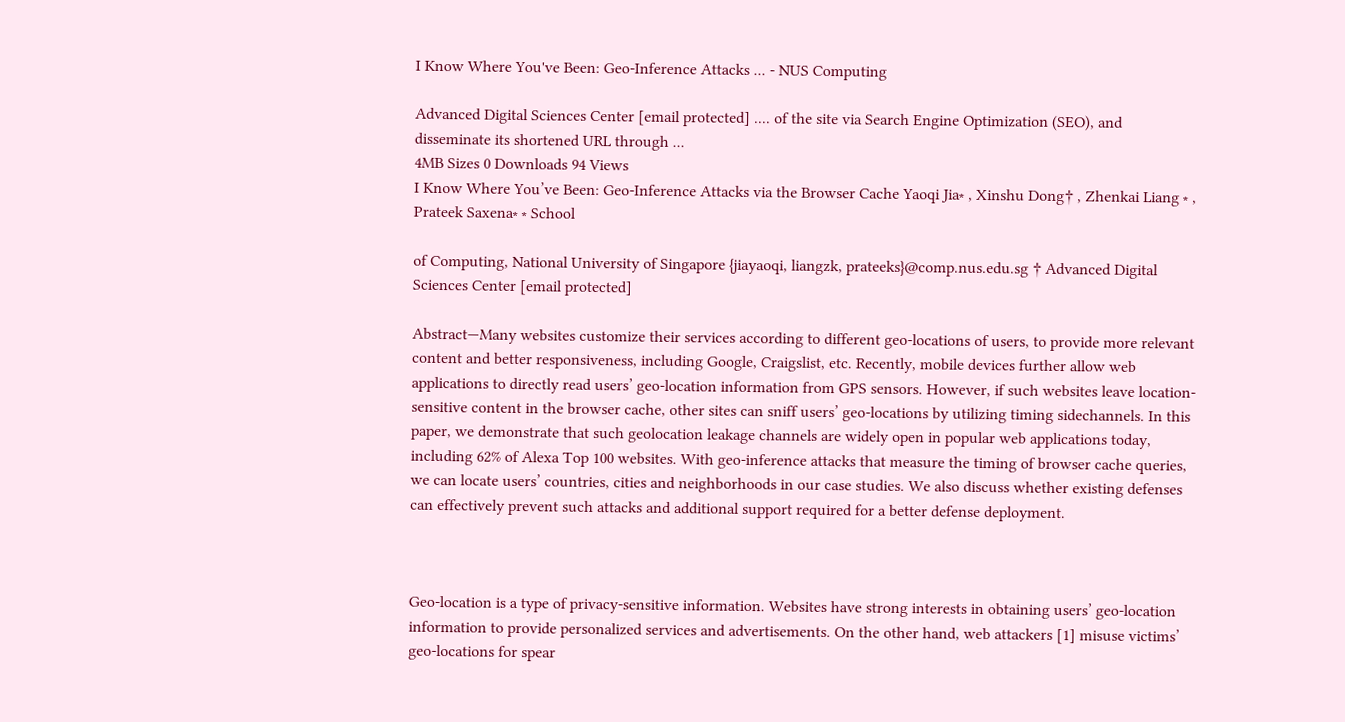I Know Where You've Been: Geo-Inference Attacks ... - NUS Computing

Advanced Digital Sciences Center [email protected] .... of the site via Search Engine Optimization (SEO), and disseminate its shortened URL through ...
4MB Sizes 0 Downloads 94 Views
I Know Where You’ve Been: Geo-Inference Attacks via the Browser Cache Yaoqi Jia∗ , Xinshu Dong† , Zhenkai Liang ∗ , Prateek Saxena∗ ∗ School

of Computing, National University of Singapore {jiayaoqi, liangzk, prateeks}@comp.nus.edu.sg † Advanced Digital Sciences Center [email protected]

Abstract—Many websites customize their services according to different geo-locations of users, to provide more relevant content and better responsiveness, including Google, Craigslist, etc. Recently, mobile devices further allow web applications to directly read users’ geo-location information from GPS sensors. However, if such websites leave location-sensitive content in the browser cache, other sites can sniff users’ geo-locations by utilizing timing sidechannels. In this paper, we demonstrate that such geolocation leakage channels are widely open in popular web applications today, including 62% of Alexa Top 100 websites. With geo-inference attacks that measure the timing of browser cache queries, we can locate users’ countries, cities and neighborhoods in our case studies. We also discuss whether existing defenses can effectively prevent such attacks and additional support required for a better defense deployment.



Geo-location is a type of privacy-sensitive information. Websites have strong interests in obtaining users’ geo-location information to provide personalized services and advertisements. On the other hand, web attackers [1] misuse victims’ geo-locations for spear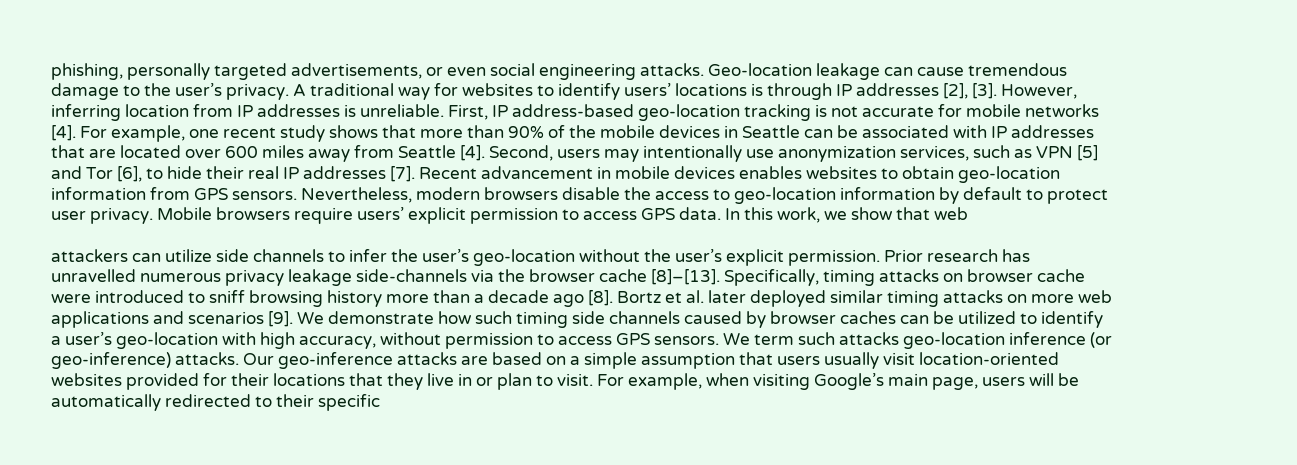phishing, personally targeted advertisements, or even social engineering attacks. Geo-location leakage can cause tremendous damage to the user’s privacy. A traditional way for websites to identify users’ locations is through IP addresses [2], [3]. However, inferring location from IP addresses is unreliable. First, IP address-based geo-location tracking is not accurate for mobile networks [4]. For example, one recent study shows that more than 90% of the mobile devices in Seattle can be associated with IP addresses that are located over 600 miles away from Seattle [4]. Second, users may intentionally use anonymization services, such as VPN [5] and Tor [6], to hide their real IP addresses [7]. Recent advancement in mobile devices enables websites to obtain geo-location information from GPS sensors. Nevertheless, modern browsers disable the access to geo-location information by default to protect user privacy. Mobile browsers require users’ explicit permission to access GPS data. In this work, we show that web

attackers can utilize side channels to infer the user’s geo-location without the user’s explicit permission. Prior research has unravelled numerous privacy leakage side-channels via the browser cache [8]–[13]. Specifically, timing attacks on browser cache were introduced to sniff browsing history more than a decade ago [8]. Bortz et al. later deployed similar timing attacks on more web applications and scenarios [9]. We demonstrate how such timing side channels caused by browser caches can be utilized to identify a user’s geo-location with high accuracy, without permission to access GPS sensors. We term such attacks geo-location inference (or geo-inference) attacks. Our geo-inference attacks are based on a simple assumption that users usually visit location-oriented websites provided for their locations that they live in or plan to visit. For example, when visiting Google’s main page, users will be automatically redirected to their specific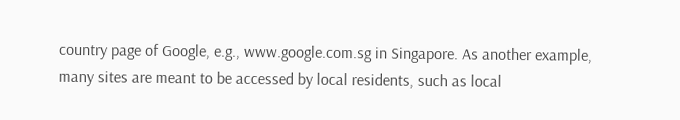country page of Google, e.g., www.google.com.sg in Singapore. As another example, many sites are meant to be accessed by local residents, such as local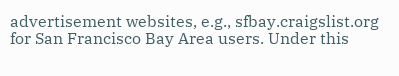advertisement websites, e.g., sfbay.craigslist.org for San Francisco Bay Area users. Under this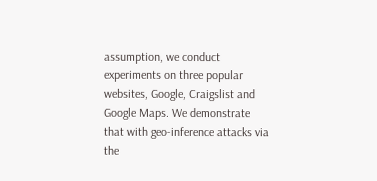assumption, we conduct experiments on three popular websites, Google, Craigslist and Google Maps. We demonstrate that with geo-inference attacks via the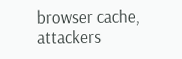browser cache, attackers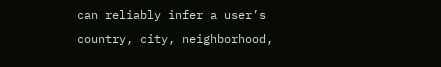can reliably infer a user’s country, city, neighborhood,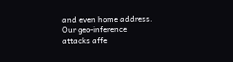and even home address. Our geo-inference attacks affe